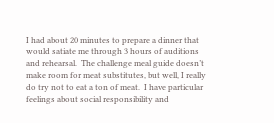I had about 20 minutes to prepare a dinner that would satiate me through 3 hours of auditions and rehearsal.  The challenge meal guide doesn’t make room for meat substitutes, but well, I really do try not to eat a ton of meat.  I have particular feelings about social responsibility and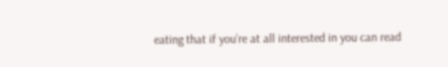eating that if you’re at all interested in you can read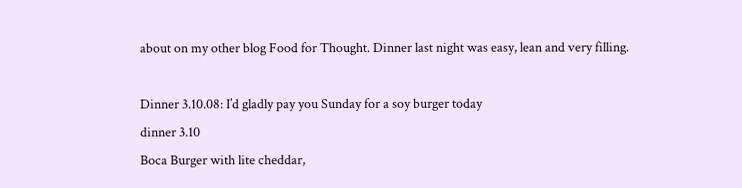about on my other blog Food for Thought. Dinner last night was easy, lean and very filling.

Dinner 3.10.08: I’d gladly pay you Sunday for a soy burger today
dinner 3.10
Boca Burger with lite cheddar,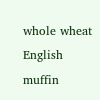whole wheat English muffin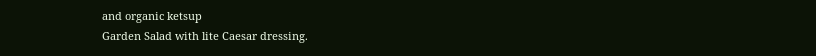and organic ketsup
Garden Salad with lite Caesar dressing.